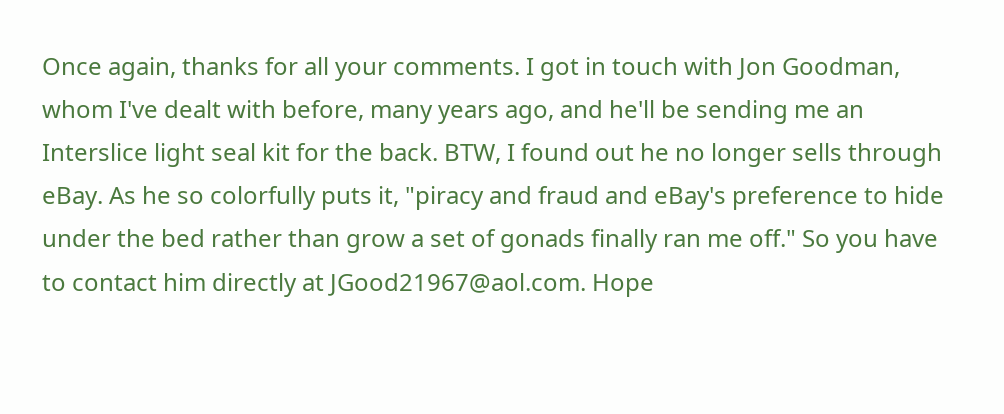Once again, thanks for all your comments. I got in touch with Jon Goodman, whom I've dealt with before, many years ago, and he'll be sending me an Interslice light seal kit for the back. BTW, I found out he no longer sells through eBay. As he so colorfully puts it, "piracy and fraud and eBay's preference to hide under the bed rather than grow a set of gonads finally ran me off." So you have to contact him directly at JGood21967@aol.com. Hope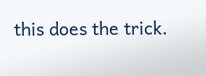this does the trick.